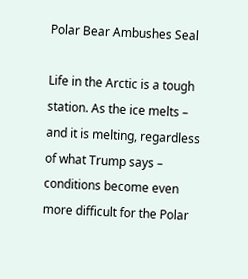Polar Bear Ambushes Seal

Life in the Arctic is a tough station. As the ice melts – and it is melting, regardless of what Trump says – conditions become even more difficult for the Polar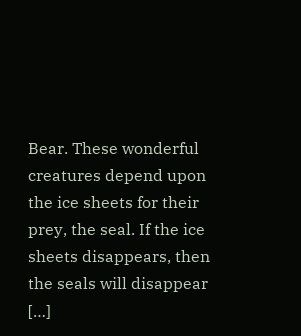Bear. These wonderful creatures depend upon the ice sheets for their prey, the seal. If the ice sheets disappears, then the seals will disappear […]